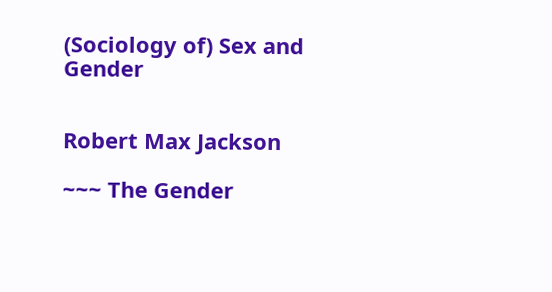(Sociology of) Sex and Gender


Robert Max Jackson

~~~ The Gender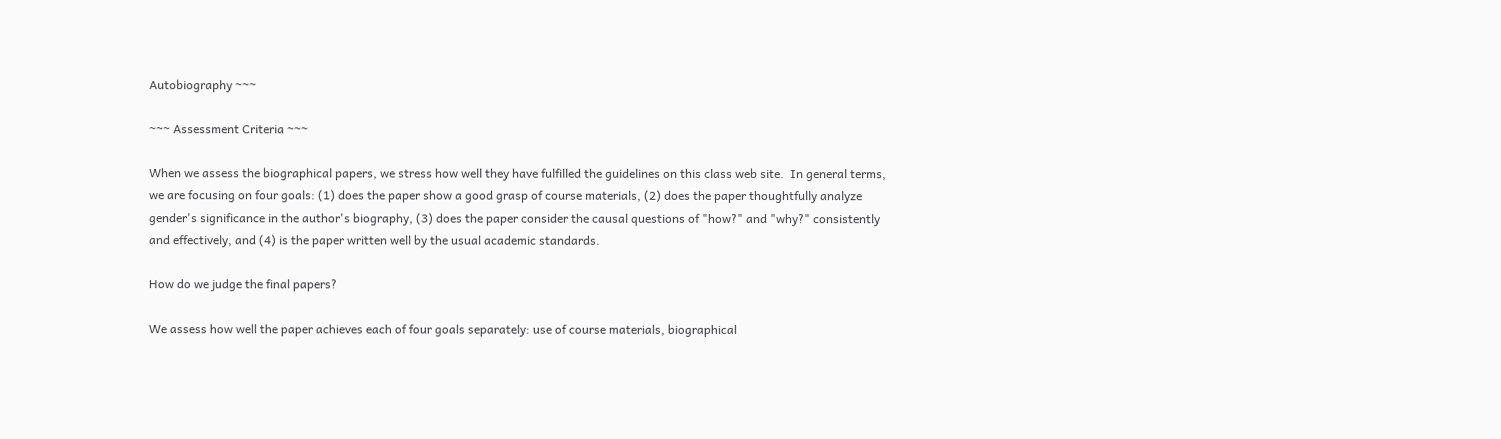Autobiography ~~~

~~~ Assessment Criteria ~~~

When we assess the biographical papers, we stress how well they have fulfilled the guidelines on this class web site.  In general terms, we are focusing on four goals: (1) does the paper show a good grasp of course materials, (2) does the paper thoughtfully analyze gender's significance in the author's biography, (3) does the paper consider the causal questions of "how?" and "why?" consistently and effectively, and (4) is the paper written well by the usual academic standards.

How do we judge the final papers?

We assess how well the paper achieves each of four goals separately: use of course materials, biographical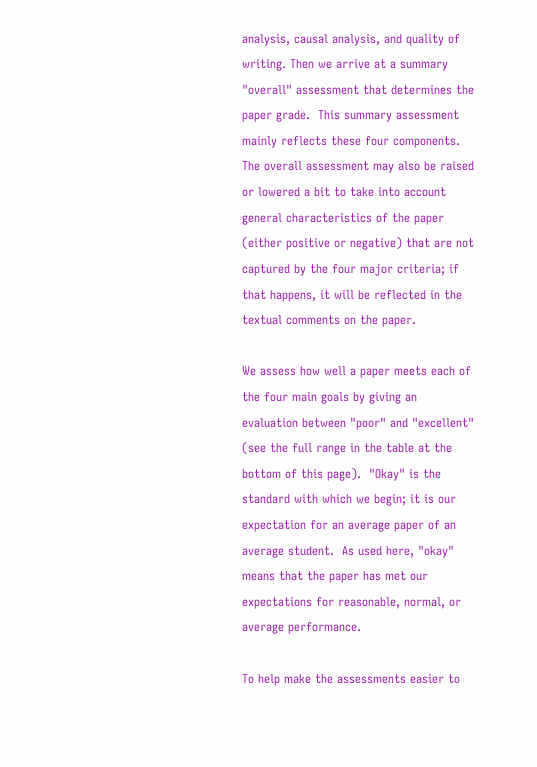analysis, causal analysis, and quality of writing. Then we arrive at a summary "overall" assessment that determines the paper grade.  This summary assessment mainly reflects these four components.  The overall assessment may also be raised or lowered a bit to take into account general characteristics of the paper (either positive or negative) that are not captured by the four major criteria; if that happens, it will be reflected in the textual comments on the paper.

We assess how well a paper meets each of the four main goals by giving an evaluation between "poor" and "excellent" (see the full range in the table at the bottom of this page).  "Okay" is the standard with which we begin; it is our expectation for an average paper of an average student.  As used here, "okay" means that the paper has met our expectations for reasonable, normal, or average performance.

To help make the assessments easier to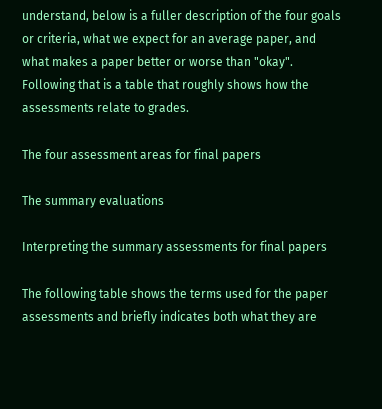understand, below is a fuller description of the four goals or criteria, what we expect for an average paper, and what makes a paper better or worse than "okay".  Following that is a table that roughly shows how the assessments relate to grades.

The four assessment areas for final papers

The summary evaluations

Interpreting the summary assessments for final papers

The following table shows the terms used for the paper assessments and briefly indicates both what they are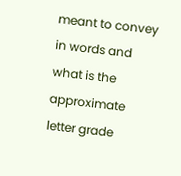meant to convey in words and what is the approximate letter grade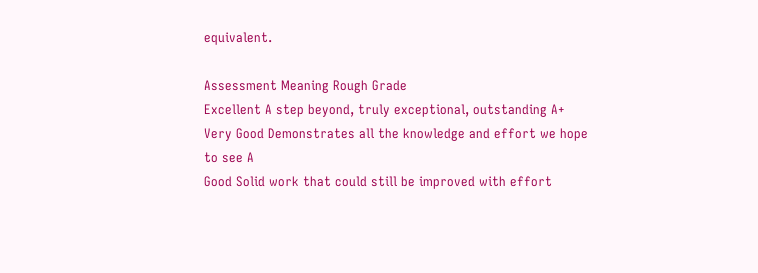equivalent.

Assessment Meaning Rough Grade
Excellent A step beyond, truly exceptional, outstanding A+
Very Good Demonstrates all the knowledge and effort we hope to see A
Good Solid work that could still be improved with effort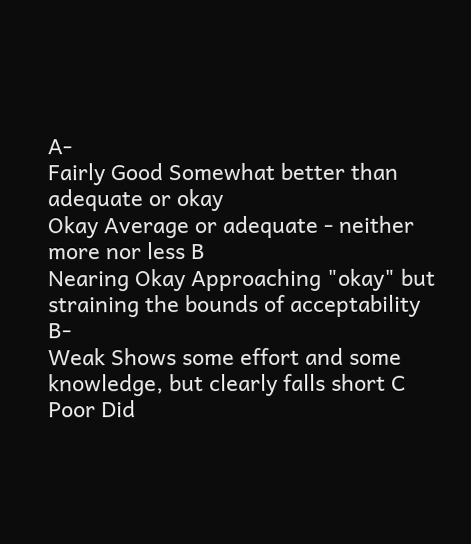A-
Fairly Good Somewhat better than adequate or okay
Okay Average or adequate - neither more nor less B
Nearing Okay Approaching "okay" but straining the bounds of acceptability B-
Weak Shows some effort and some knowledge, but clearly falls short C
Poor Did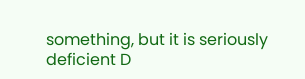something, but it is seriously deficient D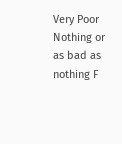Very Poor Nothing or as bad as nothing F